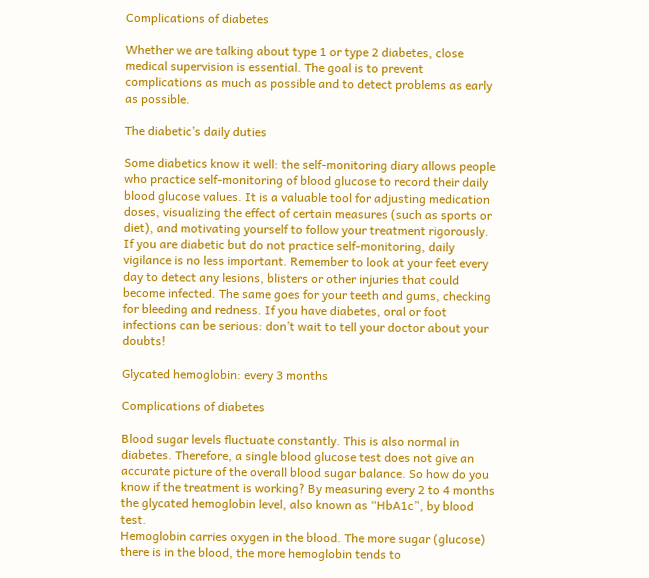Complications of diabetes

Whether we are talking about type 1 or type 2 diabetes, close medical supervision is essential. The goal is to prevent complications as much as possible and to detect problems as early as possible.

The diabetic’s daily duties

Some diabetics know it well: the self-monitoring diary allows people who practice self-monitoring of blood glucose to record their daily blood glucose values. It is a valuable tool for adjusting medication doses, visualizing the effect of certain measures (such as sports or diet), and motivating yourself to follow your treatment rigorously.
If you are diabetic but do not practice self-monitoring, daily vigilance is no less important. Remember to look at your feet every day to detect any lesions, blisters or other injuries that could become infected. The same goes for your teeth and gums, checking for bleeding and redness. If you have diabetes, oral or foot infections can be serious: don’t wait to tell your doctor about your doubts!

Glycated hemoglobin: every 3 months

Complications of diabetes

Blood sugar levels fluctuate constantly. This is also normal in diabetes. Therefore, a single blood glucose test does not give an accurate picture of the overall blood sugar balance. So how do you know if the treatment is working? By measuring every 2 to 4 months the glycated hemoglobin level, also known as “HbA1c”, by blood test.
Hemoglobin carries oxygen in the blood. The more sugar (glucose) there is in the blood, the more hemoglobin tends to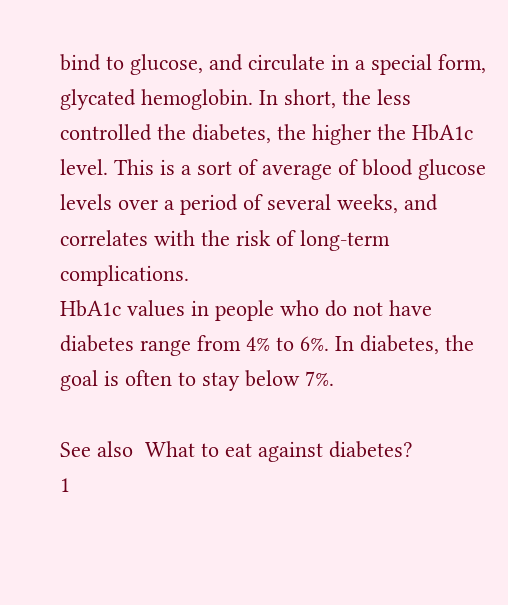bind to glucose, and circulate in a special form, glycated hemoglobin. In short, the less controlled the diabetes, the higher the HbA1c level. This is a sort of average of blood glucose levels over a period of several weeks, and correlates with the risk of long-term complications.
HbA1c values in people who do not have diabetes range from 4% to 6%. In diabetes, the goal is often to stay below 7%.

See also  What to eat against diabetes?
1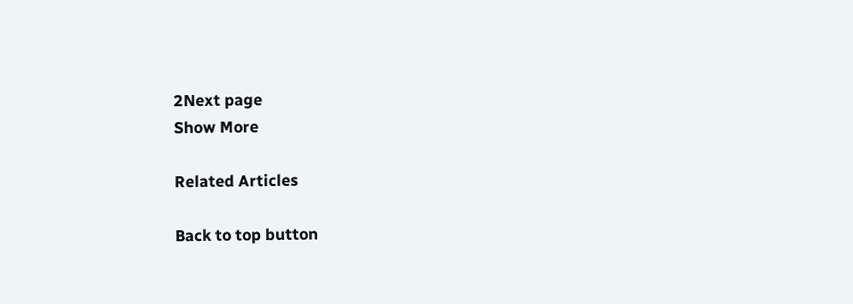2Next page
Show More

Related Articles

Back to top button